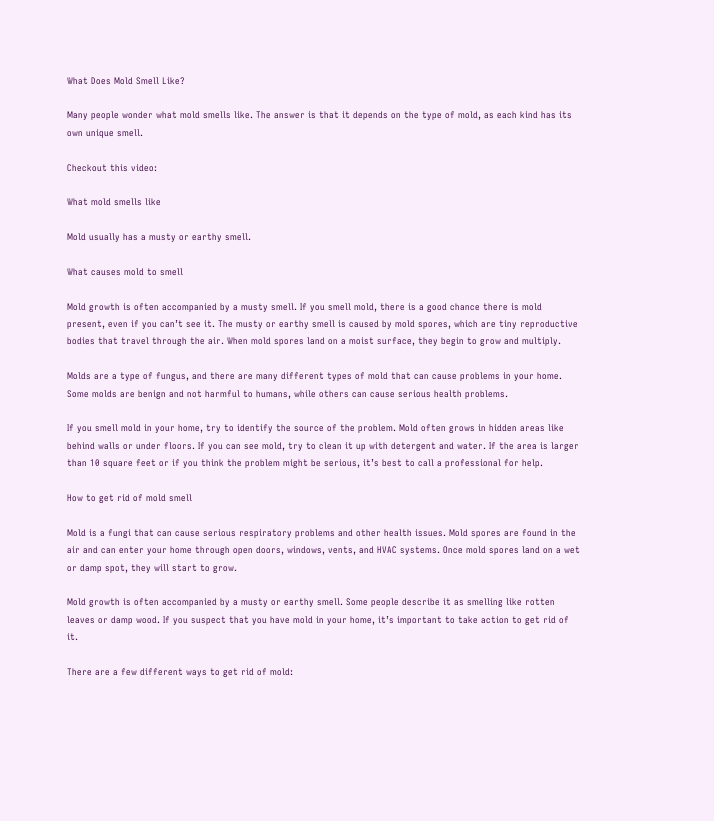What Does Mold Smell Like?

Many people wonder what mold smells like. The answer is that it depends on the type of mold, as each kind has its own unique smell.

Checkout this video:

What mold smells like

Mold usually has a musty or earthy smell.

What causes mold to smell

Mold growth is often accompanied by a musty smell. If you smell mold, there is a good chance there is mold present, even if you can’t see it. The musty or earthy smell is caused by mold spores, which are tiny reproductive bodies that travel through the air. When mold spores land on a moist surface, they begin to grow and multiply.

Molds are a type of fungus, and there are many different types of mold that can cause problems in your home. Some molds are benign and not harmful to humans, while others can cause serious health problems.

If you smell mold in your home, try to identify the source of the problem. Mold often grows in hidden areas like behind walls or under floors. If you can see mold, try to clean it up with detergent and water. If the area is larger than 10 square feet or if you think the problem might be serious, it’s best to call a professional for help.

How to get rid of mold smell

Mold is a fungi that can cause serious respiratory problems and other health issues. Mold spores are found in the air and can enter your home through open doors, windows, vents, and HVAC systems. Once mold spores land on a wet or damp spot, they will start to grow.

Mold growth is often accompanied by a musty or earthy smell. Some people describe it as smelling like rotten leaves or damp wood. If you suspect that you have mold in your home, it’s important to take action to get rid of it.

There are a few different ways to get rid of mold: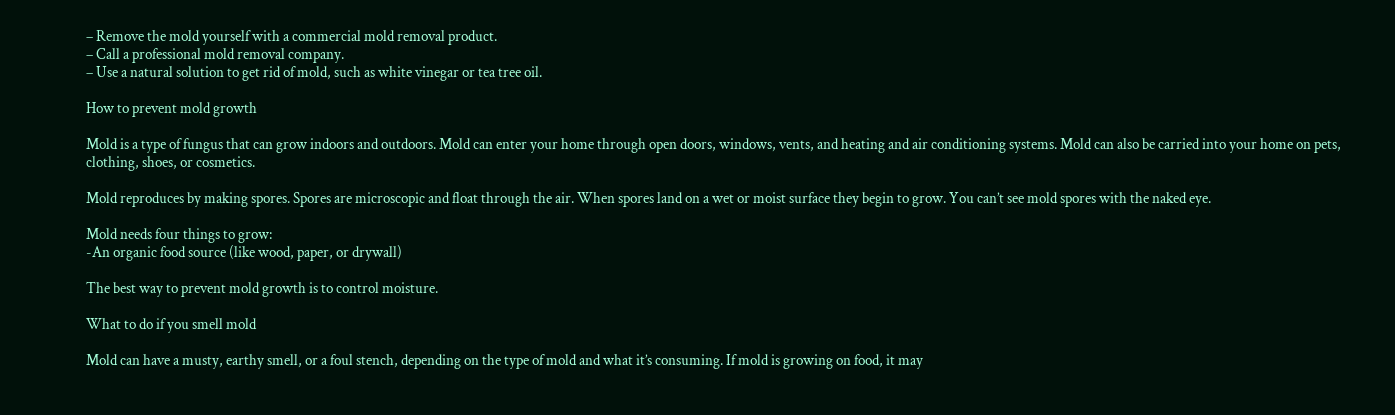– Remove the mold yourself with a commercial mold removal product.
– Call a professional mold removal company.
– Use a natural solution to get rid of mold, such as white vinegar or tea tree oil.

How to prevent mold growth

Mold is a type of fungus that can grow indoors and outdoors. Mold can enter your home through open doors, windows, vents, and heating and air conditioning systems. Mold can also be carried into your home on pets, clothing, shoes, or cosmetics.

Mold reproduces by making spores. Spores are microscopic and float through the air. When spores land on a wet or moist surface they begin to grow. You can’t see mold spores with the naked eye.

Mold needs four things to grow:
-An organic food source (like wood, paper, or drywall)

The best way to prevent mold growth is to control moisture.

What to do if you smell mold

Mold can have a musty, earthy smell, or a foul stench, depending on the type of mold and what it’s consuming. If mold is growing on food, it may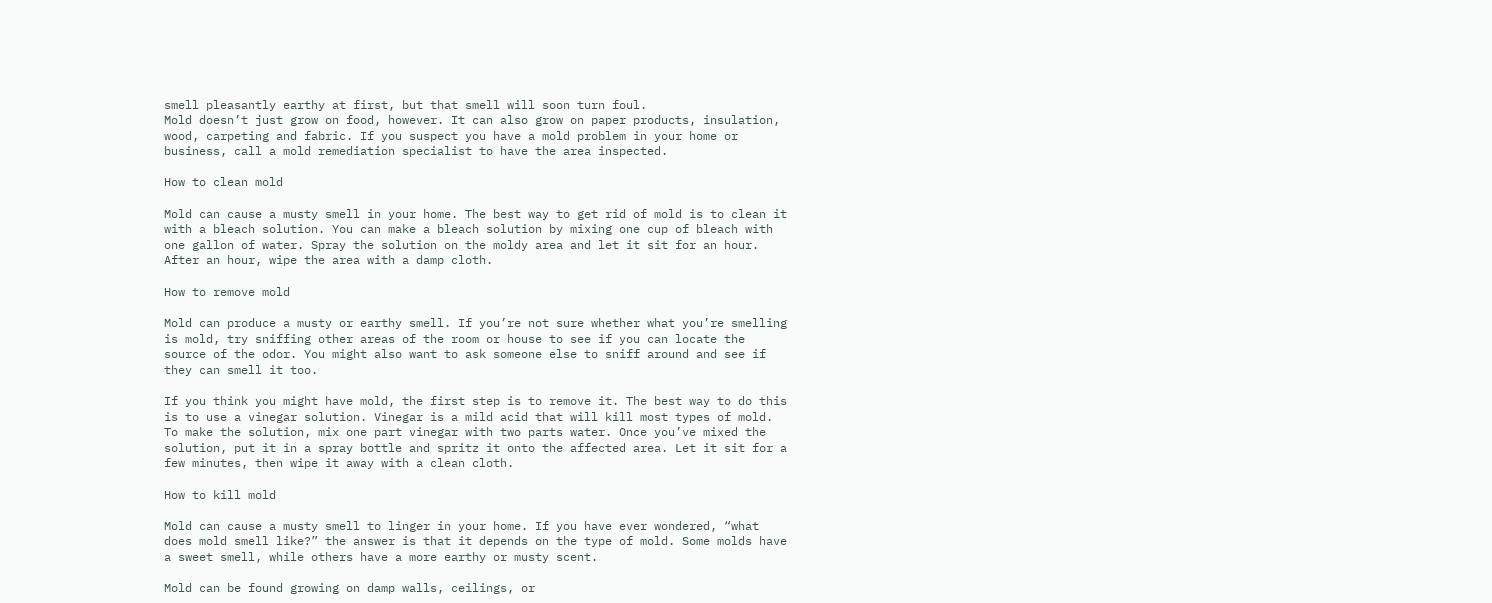smell pleasantly earthy at first, but that smell will soon turn foul.
Mold doesn’t just grow on food, however. It can also grow on paper products, insulation, wood, carpeting and fabric. If you suspect you have a mold problem in your home or business, call a mold remediation specialist to have the area inspected.

How to clean mold

Mold can cause a musty smell in your home. The best way to get rid of mold is to clean it with a bleach solution. You can make a bleach solution by mixing one cup of bleach with one gallon of water. Spray the solution on the moldy area and let it sit for an hour. After an hour, wipe the area with a damp cloth.

How to remove mold

Mold can produce a musty or earthy smell. If you’re not sure whether what you’re smelling is mold, try sniffing other areas of the room or house to see if you can locate the source of the odor. You might also want to ask someone else to sniff around and see if they can smell it too.

If you think you might have mold, the first step is to remove it. The best way to do this is to use a vinegar solution. Vinegar is a mild acid that will kill most types of mold. To make the solution, mix one part vinegar with two parts water. Once you’ve mixed the solution, put it in a spray bottle and spritz it onto the affected area. Let it sit for a few minutes, then wipe it away with a clean cloth.

How to kill mold

Mold can cause a musty smell to linger in your home. If you have ever wondered, “what does mold smell like?” the answer is that it depends on the type of mold. Some molds have a sweet smell, while others have a more earthy or musty scent.

Mold can be found growing on damp walls, ceilings, or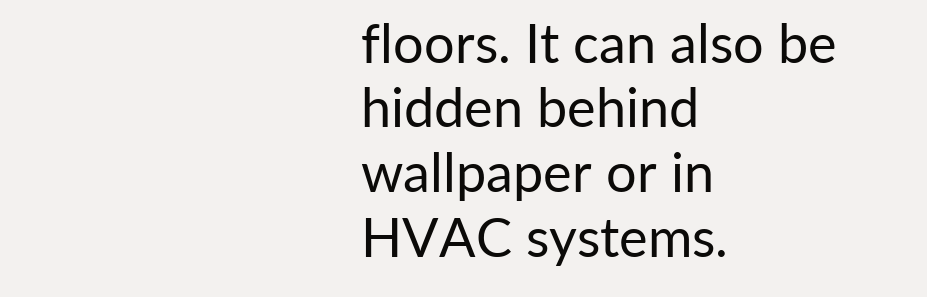floors. It can also be hidden behind wallpaper or in HVAC systems.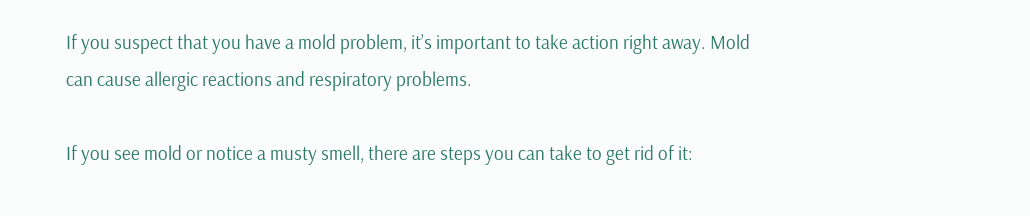If you suspect that you have a mold problem, it’s important to take action right away. Mold can cause allergic reactions and respiratory problems.

If you see mold or notice a musty smell, there are steps you can take to get rid of it: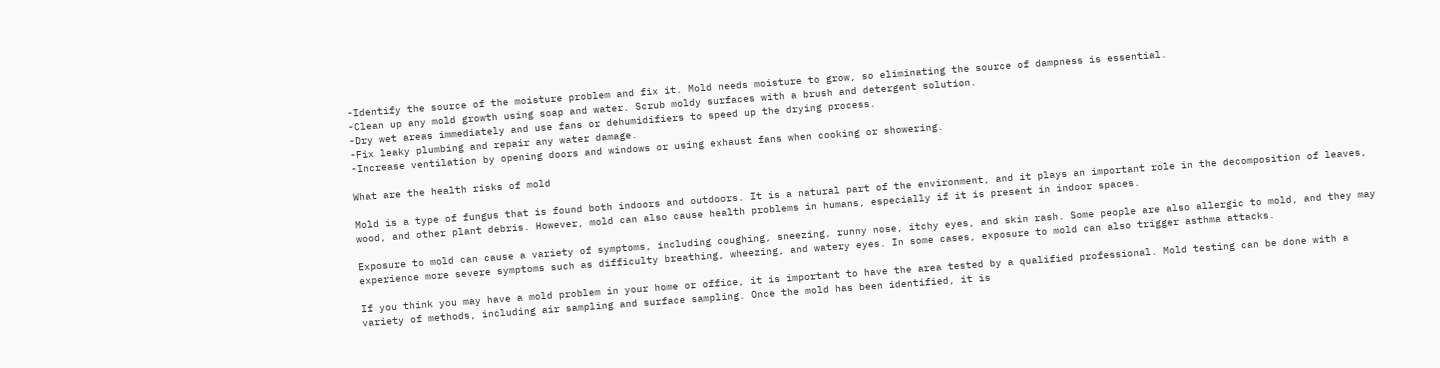-Identify the source of the moisture problem and fix it. Mold needs moisture to grow, so eliminating the source of dampness is essential.
-Clean up any mold growth using soap and water. Scrub moldy surfaces with a brush and detergent solution.
-Dry wet areas immediately and use fans or dehumidifiers to speed up the drying process.
-Fix leaky plumbing and repair any water damage.
-Increase ventilation by opening doors and windows or using exhaust fans when cooking or showering.

What are the health risks of mold

Mold is a type of fungus that is found both indoors and outdoors. It is a natural part of the environment, and it plays an important role in the decomposition of leaves, wood, and other plant debris. However, mold can also cause health problems in humans, especially if it is present in indoor spaces.

Exposure to mold can cause a variety of symptoms, including coughing, sneezing, runny nose, itchy eyes, and skin rash. Some people are also allergic to mold, and they may experience more severe symptoms such as difficulty breathing, wheezing, and watery eyes. In some cases, exposure to mold can also trigger asthma attacks.

If you think you may have a mold problem in your home or office, it is important to have the area tested by a qualified professional. Mold testing can be done with a variety of methods, including air sampling and surface sampling. Once the mold has been identified, it is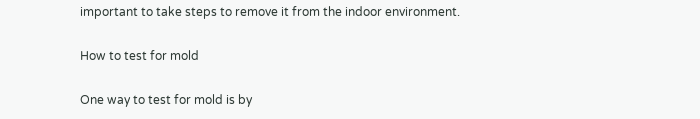important to take steps to remove it from the indoor environment.

How to test for mold

One way to test for mold is by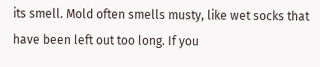its smell. Mold often smells musty, like wet socks that have been left out too long. If you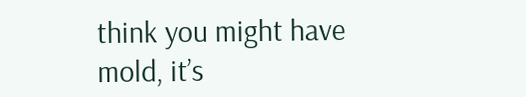think you might have mold, it’s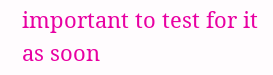important to test for it as soon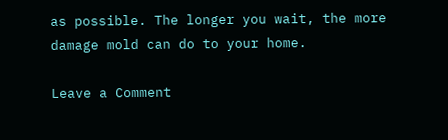as possible. The longer you wait, the more damage mold can do to your home.

Leave a Comment